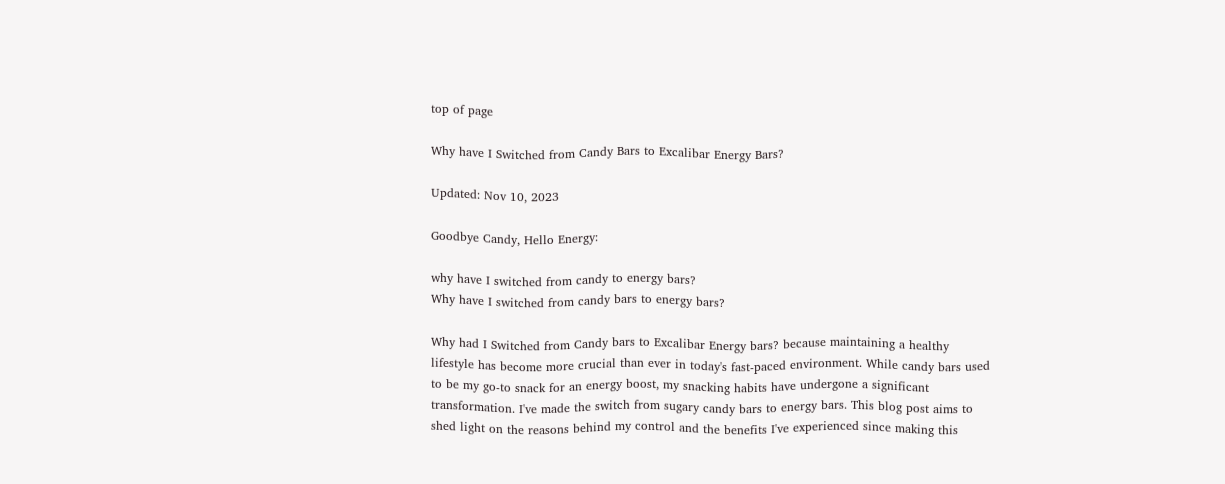top of page

Why have I Switched from Candy Bars to Excalibar Energy Bars?

Updated: Nov 10, 2023

Goodbye Candy, Hello Energy:

why have I switched from candy to energy bars?
Why have I switched from candy bars to energy bars?

Why had I Switched from Candy bars to Excalibar Energy bars? because maintaining a healthy lifestyle has become more crucial than ever in today's fast-paced environment. While candy bars used to be my go-to snack for an energy boost, my snacking habits have undergone a significant transformation. I've made the switch from sugary candy bars to energy bars. This blog post aims to shed light on the reasons behind my control and the benefits I've experienced since making this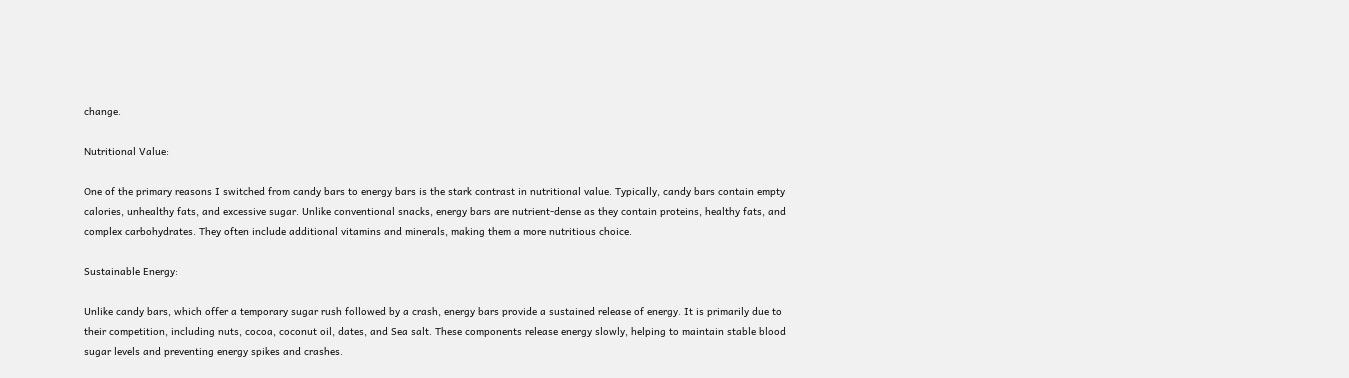change.

Nutritional Value:

One of the primary reasons I switched from candy bars to energy bars is the stark contrast in nutritional value. Typically, candy bars contain empty calories, unhealthy fats, and excessive sugar. Unlike conventional snacks, energy bars are nutrient-dense as they contain proteins, healthy fats, and complex carbohydrates. They often include additional vitamins and minerals, making them a more nutritious choice.

Sustainable Energy:

Unlike candy bars, which offer a temporary sugar rush followed by a crash, energy bars provide a sustained release of energy. It is primarily due to their competition, including nuts, cocoa, coconut oil, dates, and Sea salt. These components release energy slowly, helping to maintain stable blood sugar levels and preventing energy spikes and crashes.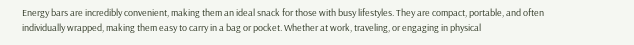Energy bars are incredibly convenient, making them an ideal snack for those with busy lifestyles. They are compact, portable, and often individually wrapped, making them easy to carry in a bag or pocket. Whether at work, traveling, or engaging in physical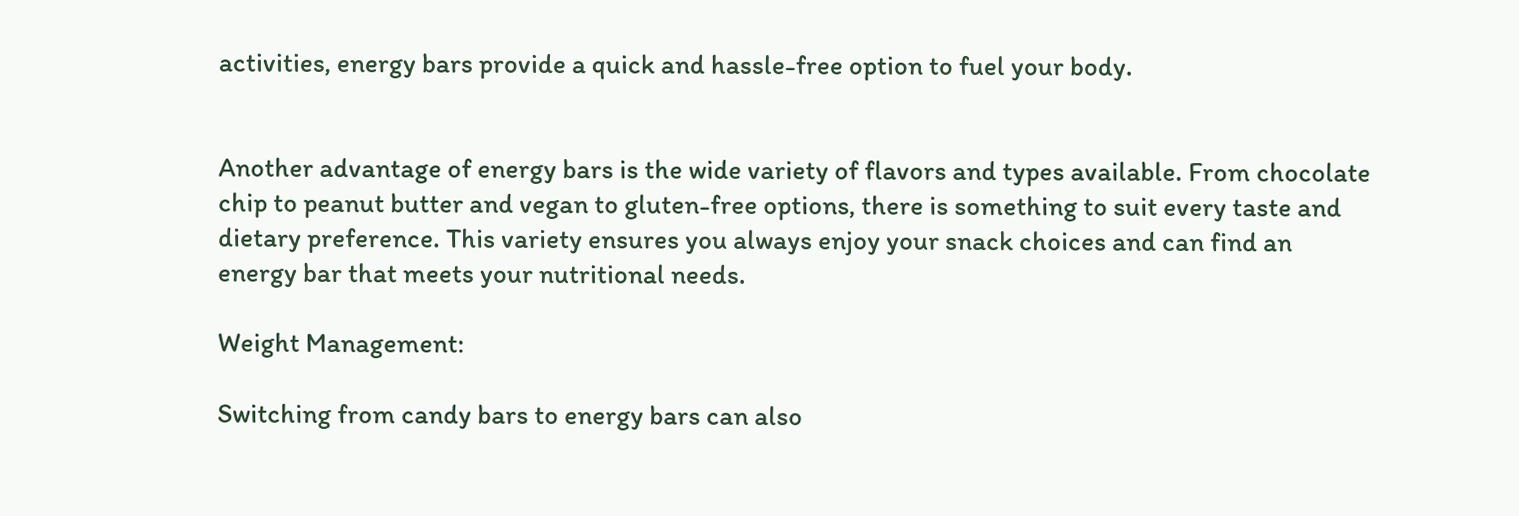activities, energy bars provide a quick and hassle-free option to fuel your body.


Another advantage of energy bars is the wide variety of flavors and types available. From chocolate chip to peanut butter and vegan to gluten-free options, there is something to suit every taste and dietary preference. This variety ensures you always enjoy your snack choices and can find an energy bar that meets your nutritional needs.

Weight Management:

Switching from candy bars to energy bars can also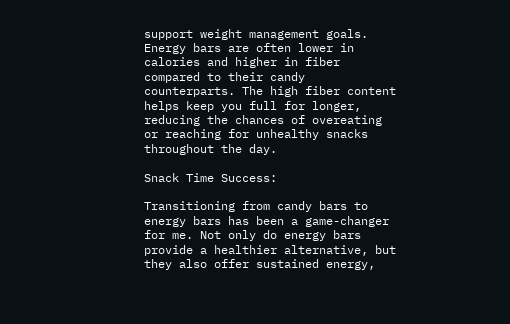support weight management goals. Energy bars are often lower in calories and higher in fiber compared to their candy counterparts. The high fiber content helps keep you full for longer, reducing the chances of overeating or reaching for unhealthy snacks throughout the day.

Snack Time Success:

Transitioning from candy bars to energy bars has been a game-changer for me. Not only do energy bars provide a healthier alternative, but they also offer sustained energy,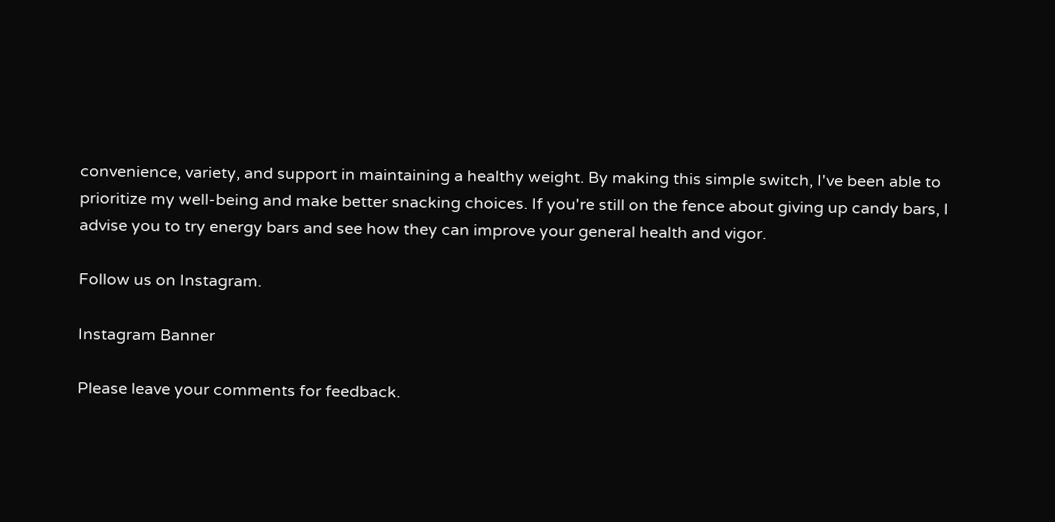convenience, variety, and support in maintaining a healthy weight. By making this simple switch, I've been able to prioritize my well-being and make better snacking choices. If you're still on the fence about giving up candy bars, I advise you to try energy bars and see how they can improve your general health and vigor.

Follow us on Instagram.

Instagram Banner

Please leave your comments for feedback.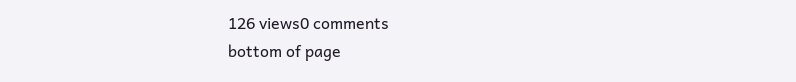126 views0 comments
bottom of page